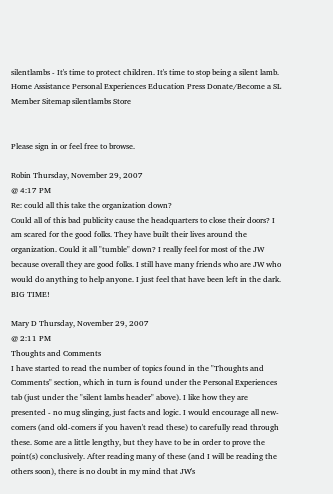silentlambs - It's time to protect children. It's time to stop being a silent lamb.
Home Assistance Personal Experiences Education Press Donate/Become a SL Member Sitemap silentlambs Store


Please sign in or feel free to browse.

Robin Thursday, November 29, 2007
@ 4:17 PM
Re: could all this take the organization down?
Could all of this bad publicity cause the headquarters to close their doors? I am scared for the good folks. They have built their lives around the organization. Could it all "tumble" down? I really feel for most of the JW because overall they are good folks. I still have many friends who are JW who would do anything to help anyone. I just feel that have been left in the dark. BIG TIME!

Mary D Thursday, November 29, 2007
@ 2:11 PM
Thoughts and Comments
I have started to read the number of topics found in the "Thoughts and Comments" section, which in turn is found under the Personal Experiences tab (just under the "silent lambs header" above). I like how they are presented - no mug slinging, just facts and logic. I would encourage all new-comers (and old-comers if you haven't read these) to carefully read through these. Some are a little lengthy, but they have to be in order to prove the point(s) conclusively. After reading many of these (and I will be reading the others soon), there is no doubt in my mind that JW's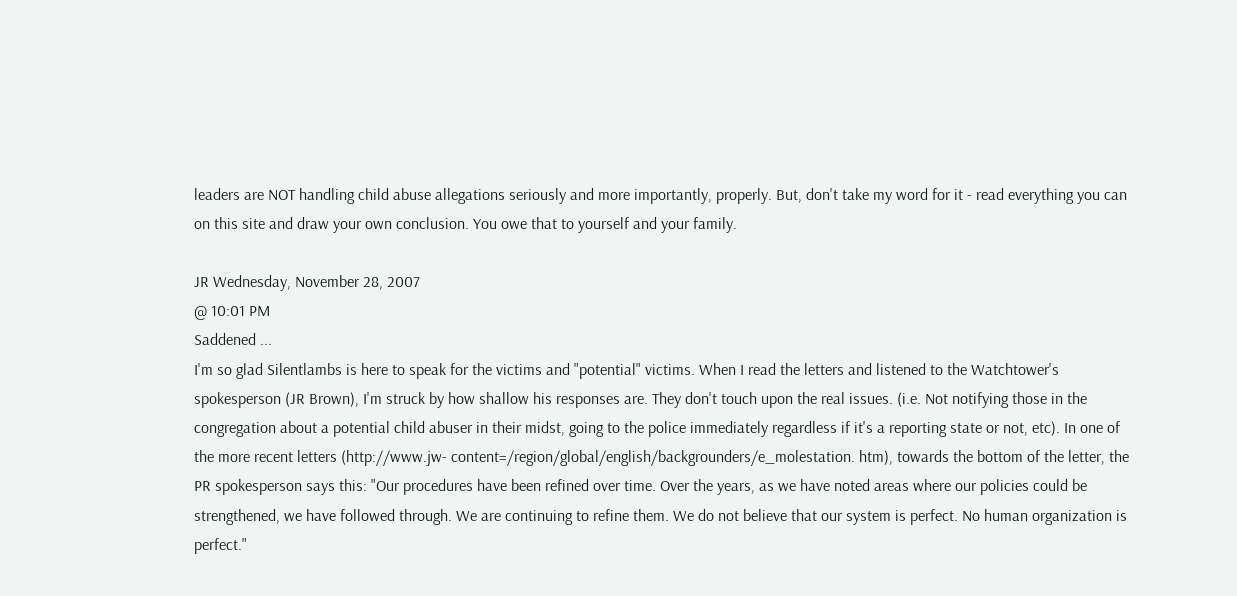leaders are NOT handling child abuse allegations seriously and more importantly, properly. But, don't take my word for it - read everything you can on this site and draw your own conclusion. You owe that to yourself and your family.

JR Wednesday, November 28, 2007
@ 10:01 PM
Saddened ...
I'm so glad Silentlambs is here to speak for the victims and "potential" victims. When I read the letters and listened to the Watchtower's spokesperson (JR Brown), I'm struck by how shallow his responses are. They don't touch upon the real issues. (i.e. Not notifying those in the congregation about a potential child abuser in their midst, going to the police immediately regardless if it's a reporting state or not, etc). In one of the more recent letters (http://www.jw- content=/region/global/english/backgrounders/e_molestation. htm), towards the bottom of the letter, the PR spokesperson says this: "Our procedures have been refined over time. Over the years, as we have noted areas where our policies could be strengthened, we have followed through. We are continuing to refine them. We do not believe that our system is perfect. No human organization is perfect."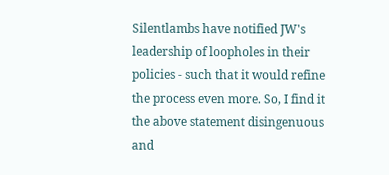Silentlambs have notified JW's leadership of loopholes in their policies - such that it would refine the process even more. So, I find it the above statement disingenuous and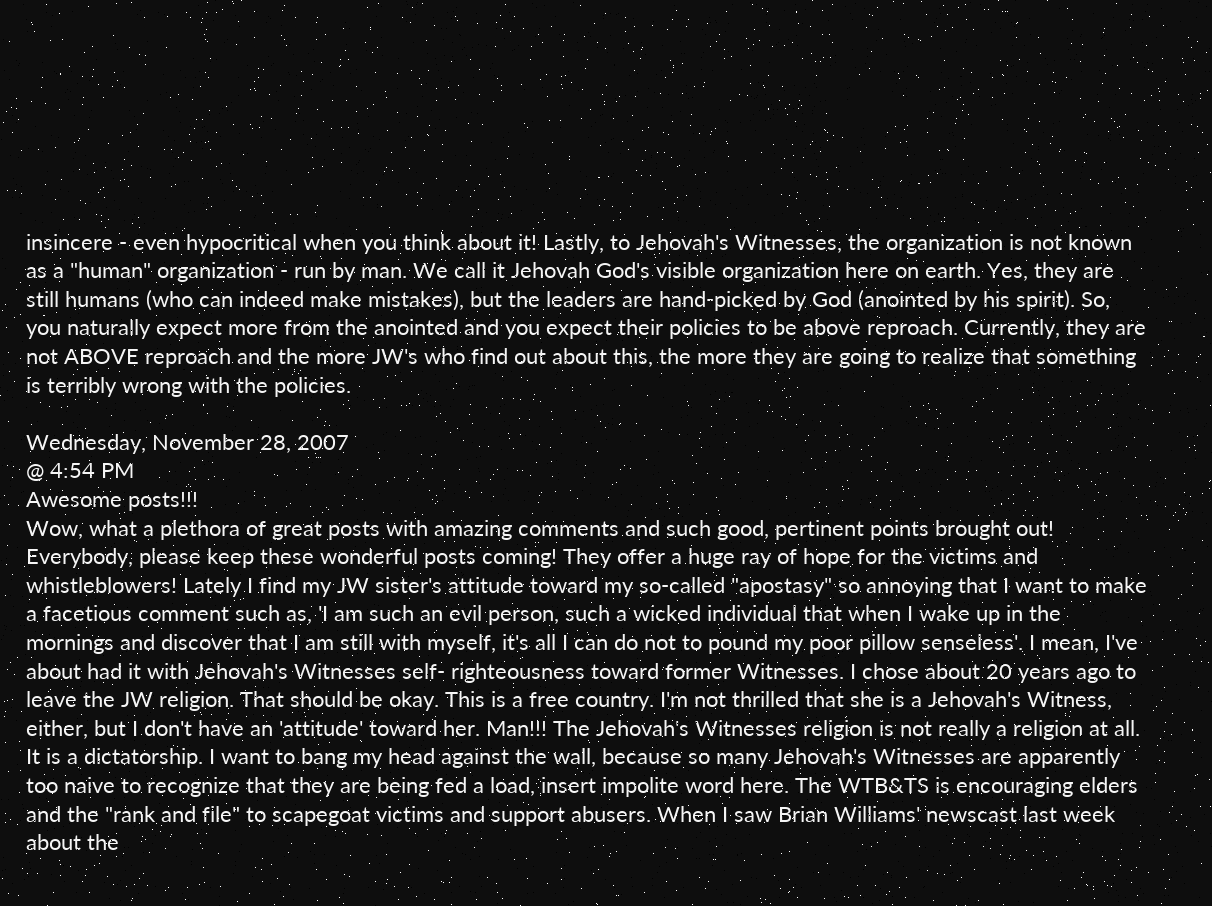insincere - even hypocritical when you think about it! Lastly, to Jehovah's Witnesses, the organization is not known as a "human" organization - run by man. We call it Jehovah God's visible organization here on earth. Yes, they are still humans (who can indeed make mistakes), but the leaders are hand-picked by God (anointed by his spirit). So, you naturally expect more from the anointed and you expect their policies to be above reproach. Currently, they are not ABOVE reproach and the more JW's who find out about this, the more they are going to realize that something is terribly wrong with the policies.

Wednesday, November 28, 2007
@ 4:54 PM
Awesome posts!!!
Wow, what a plethora of great posts with amazing comments and such good, pertinent points brought out! Everybody, please keep these wonderful posts coming! They offer a huge ray of hope for the victims and whistleblowers! Lately I find my JW sister's attitude toward my so-called "apostasy" so annoying that I want to make a facetious comment such as, 'I am such an evil person, such a wicked individual that when I wake up in the mornings and discover that I am still with myself, it's all I can do not to pound my poor pillow senseless'. I mean, I've about had it with Jehovah's Witnesses self- righteousness toward former Witnesses. I chose about 20 years ago to leave the JW religion. That should be okay. This is a free country. I'm not thrilled that she is a Jehovah's Witness, either, but I don't have an 'attitude' toward her. Man!!! The Jehovah's Witnesses religion is not really a religion at all. It is a dictatorship. I want to bang my head against the wall, because so many Jehovah's Witnesses are apparently too naive to recognize that they are being fed a load, insert impolite word here. The WTB&TS is encouraging elders and the "rank and file" to scapegoat victims and support abusers. When I saw Brian Williams' newscast last week about the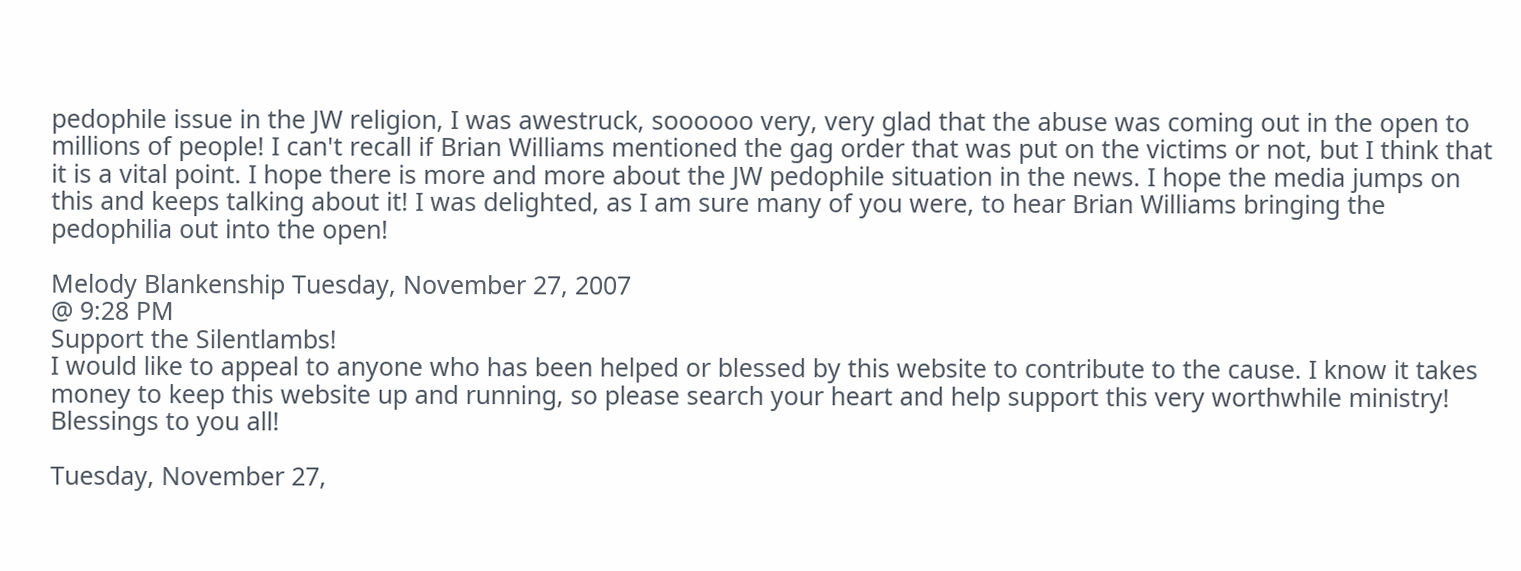pedophile issue in the JW religion, I was awestruck, soooooo very, very glad that the abuse was coming out in the open to millions of people! I can't recall if Brian Williams mentioned the gag order that was put on the victims or not, but I think that it is a vital point. I hope there is more and more about the JW pedophile situation in the news. I hope the media jumps on this and keeps talking about it! I was delighted, as I am sure many of you were, to hear Brian Williams bringing the pedophilia out into the open!

Melody Blankenship Tuesday, November 27, 2007
@ 9:28 PM
Support the Silentlambs!
I would like to appeal to anyone who has been helped or blessed by this website to contribute to the cause. I know it takes money to keep this website up and running, so please search your heart and help support this very worthwhile ministry! Blessings to you all!

Tuesday, November 27,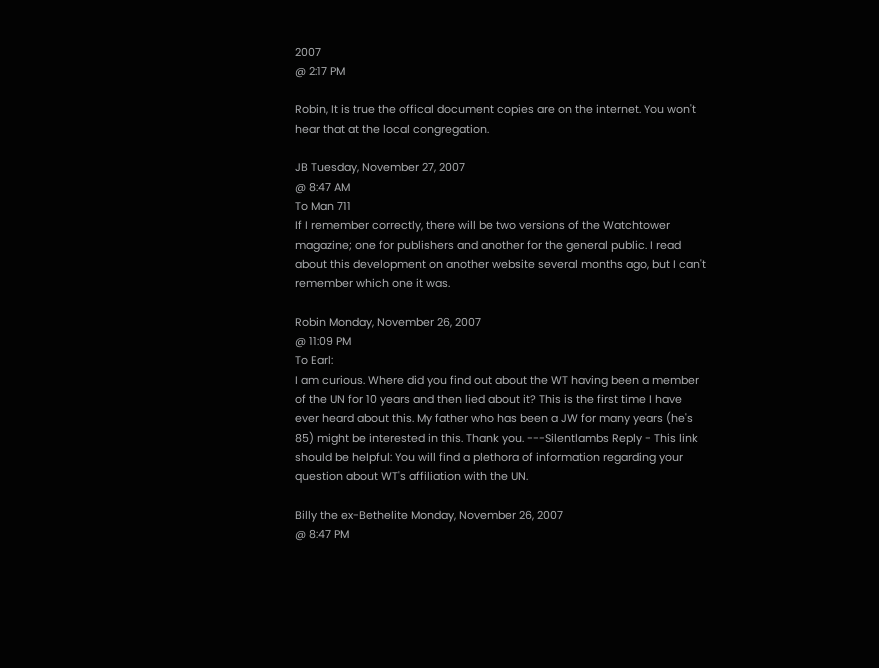2007
@ 2:17 PM

Robin, It is true the offical document copies are on the internet. You won't hear that at the local congregation.

JB Tuesday, November 27, 2007
@ 8:47 AM
To Man 711
If I remember correctly, there will be two versions of the Watchtower magazine; one for publishers and another for the general public. I read about this development on another website several months ago, but I can't remember which one it was.

Robin Monday, November 26, 2007
@ 11:09 PM
To Earl:
I am curious. Where did you find out about the WT having been a member of the UN for 10 years and then lied about it? This is the first time I have ever heard about this. My father who has been a JW for many years (he's 85) might be interested in this. Thank you. ---Silentlambs Reply - This link should be helpful: You will find a plethora of information regarding your question about WT's affiliation with the UN.

Billy the ex-Bethelite Monday, November 26, 2007
@ 8:47 PM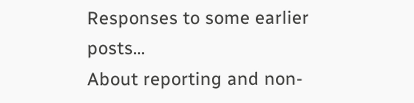Responses to some earlier posts...
About reporting and non-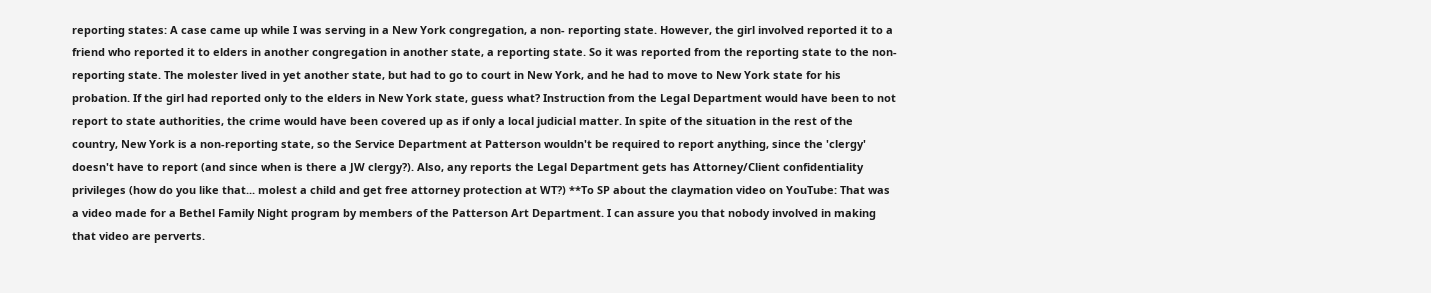reporting states: A case came up while I was serving in a New York congregation, a non- reporting state. However, the girl involved reported it to a friend who reported it to elders in another congregation in another state, a reporting state. So it was reported from the reporting state to the non-reporting state. The molester lived in yet another state, but had to go to court in New York, and he had to move to New York state for his probation. If the girl had reported only to the elders in New York state, guess what? Instruction from the Legal Department would have been to not report to state authorities, the crime would have been covered up as if only a local judicial matter. In spite of the situation in the rest of the country, New York is a non-reporting state, so the Service Department at Patterson wouldn't be required to report anything, since the 'clergy' doesn't have to report (and since when is there a JW clergy?). Also, any reports the Legal Department gets has Attorney/Client confidentiality privileges (how do you like that... molest a child and get free attorney protection at WT?) **To SP about the claymation video on YouTube: That was a video made for a Bethel Family Night program by members of the Patterson Art Department. I can assure you that nobody involved in making that video are perverts.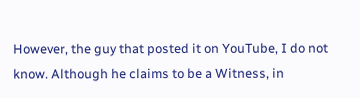However, the guy that posted it on YouTube, I do not know. Although he claims to be a Witness, in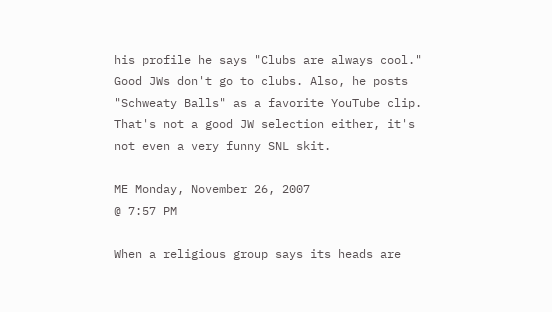his profile he says "Clubs are always cool." Good JWs don't go to clubs. Also, he posts "Schweaty Balls" as a favorite YouTube clip. That's not a good JW selection either, it's not even a very funny SNL skit.

ME Monday, November 26, 2007
@ 7:57 PM

When a religious group says its heads are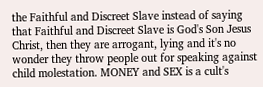the Faithful and Discreet Slave instead of saying that Faithful and Discreet Slave is God's Son Jesus Christ, then they are arrogant, lying and it's no wonder they throw people out for speaking against child molestation. MONEY and SEX is a cult's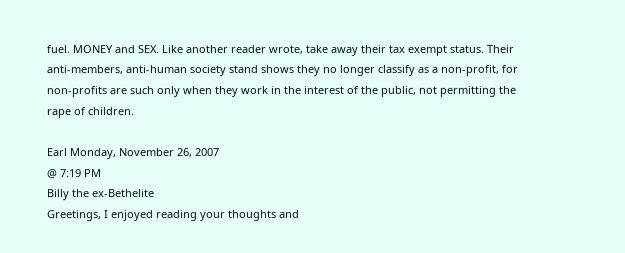fuel. MONEY and SEX. Like another reader wrote, take away their tax exempt status. Their anti-members, anti-human society stand shows they no longer classify as a non-profit, for non-profits are such only when they work in the interest of the public, not permitting the rape of children.

Earl Monday, November 26, 2007
@ 7:19 PM
Billy the ex-Bethelite
Greetings, I enjoyed reading your thoughts and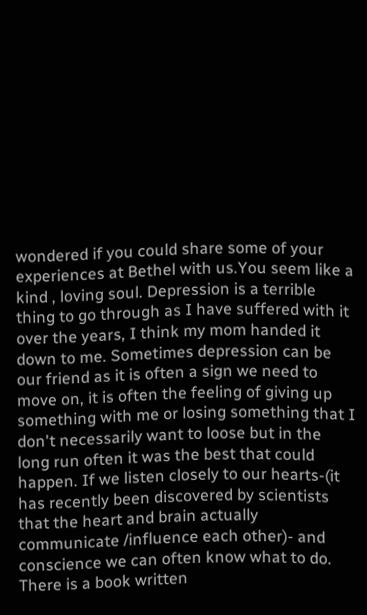wondered if you could share some of your experiences at Bethel with us.You seem like a kind , loving soul. Depression is a terrible thing to go through as I have suffered with it over the years, I think my mom handed it down to me. Sometimes depression can be our friend as it is often a sign we need to move on, it is often the feeling of giving up something with me or losing something that I don't necessarily want to loose but in the long run often it was the best that could happen. If we listen closely to our hearts-(it has recently been discovered by scientists that the heart and brain actually communicate /influence each other)- and conscience we can often know what to do. There is a book written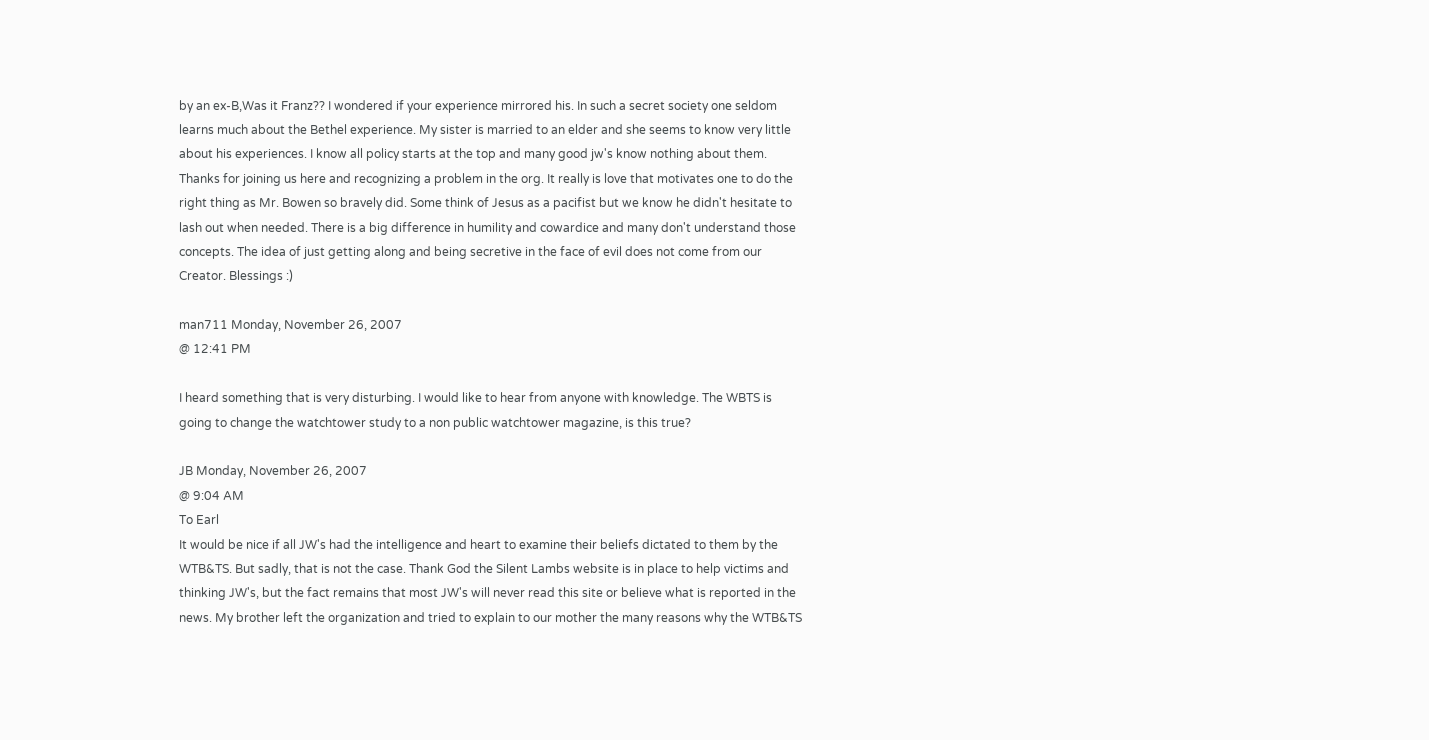by an ex-B,Was it Franz?? I wondered if your experience mirrored his. In such a secret society one seldom learns much about the Bethel experience. My sister is married to an elder and she seems to know very little about his experiences. I know all policy starts at the top and many good jw's know nothing about them. Thanks for joining us here and recognizing a problem in the org. It really is love that motivates one to do the right thing as Mr. Bowen so bravely did. Some think of Jesus as a pacifist but we know he didn't hesitate to lash out when needed. There is a big difference in humility and cowardice and many don't understand those concepts. The idea of just getting along and being secretive in the face of evil does not come from our Creator. Blessings :)

man711 Monday, November 26, 2007
@ 12:41 PM

I heard something that is very disturbing. I would like to hear from anyone with knowledge. The WBTS is going to change the watchtower study to a non public watchtower magazine, is this true?

JB Monday, November 26, 2007
@ 9:04 AM
To Earl
It would be nice if all JW's had the intelligence and heart to examine their beliefs dictated to them by the WTB&TS. But sadly, that is not the case. Thank God the Silent Lambs website is in place to help victims and thinking JW's, but the fact remains that most JW's will never read this site or believe what is reported in the news. My brother left the organization and tried to explain to our mother the many reasons why the WTB&TS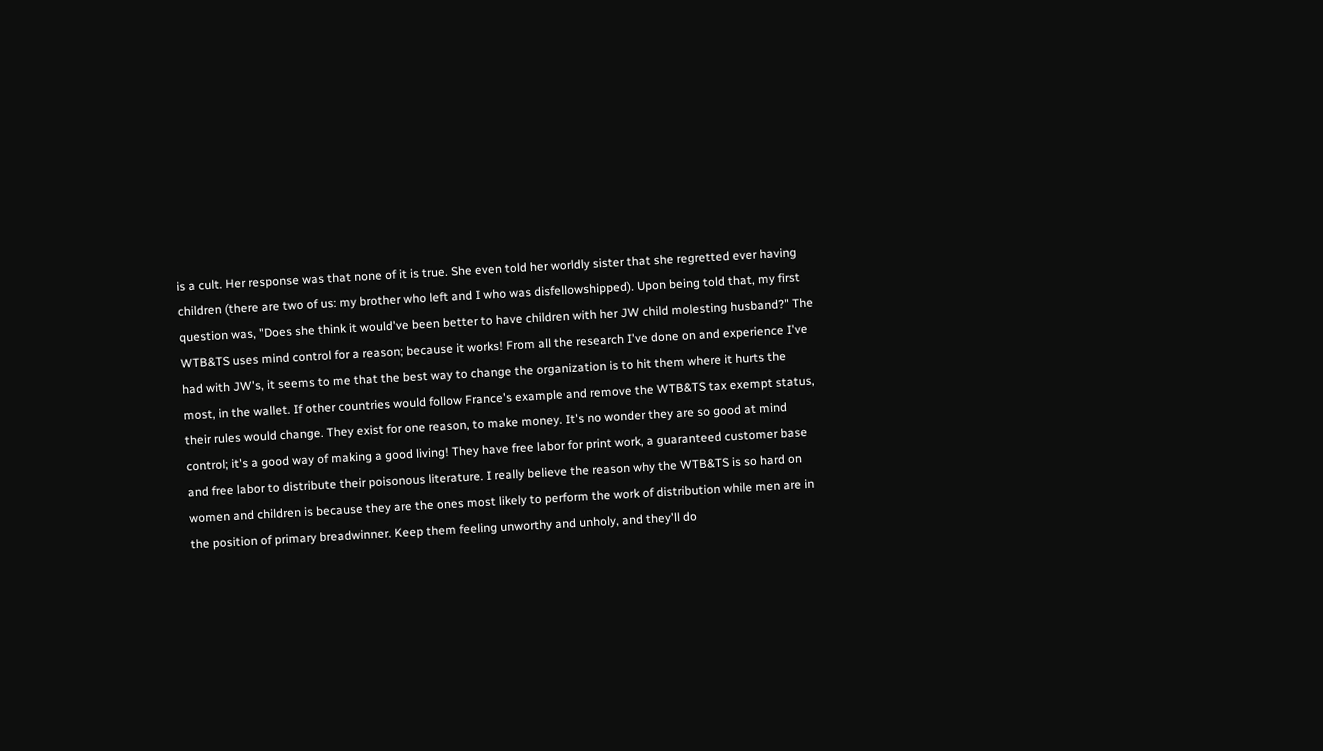is a cult. Her response was that none of it is true. She even told her worldly sister that she regretted ever having children (there are two of us: my brother who left and I who was disfellowshipped). Upon being told that, my first question was, "Does she think it would've been better to have children with her JW child molesting husband?" The WTB&TS uses mind control for a reason; because it works! From all the research I've done on and experience I've had with JW's, it seems to me that the best way to change the organization is to hit them where it hurts the most, in the wallet. If other countries would follow France's example and remove the WTB&TS tax exempt status, their rules would change. They exist for one reason, to make money. It's no wonder they are so good at mind control; it's a good way of making a good living! They have free labor for print work, a guaranteed customer base and free labor to distribute their poisonous literature. I really believe the reason why the WTB&TS is so hard on women and children is because they are the ones most likely to perform the work of distribution while men are in the position of primary breadwinner. Keep them feeling unworthy and unholy, and they'll do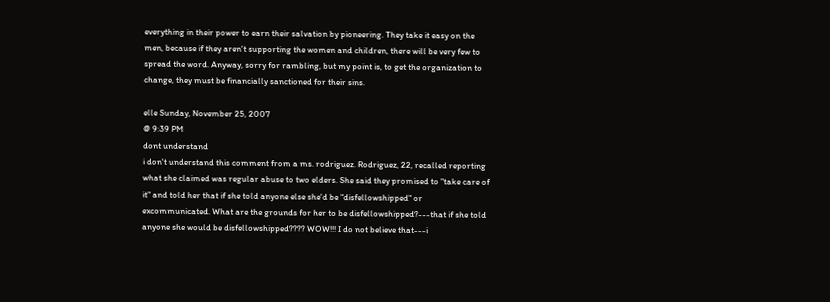everything in their power to earn their salvation by pioneering. They take it easy on the men, because if they aren't supporting the women and children, there will be very few to spread the word. Anyway, sorry for rambling, but my point is, to get the organization to change, they must be financially sanctioned for their sins.

elle Sunday, November 25, 2007
@ 9:39 PM
dont understand
i don't understand this comment from a ms. rodriguez. Rodriguez, 22, recalled reporting what she claimed was regular abuse to two elders. She said they promised to "take care of it" and told her that if she told anyone else she'd be "disfellowshipped" or excommunicated. What are the grounds for her to be disfellowshipped?---that if she told anyone she would be disfellowshipped???? WOW!!! I do not believe that---i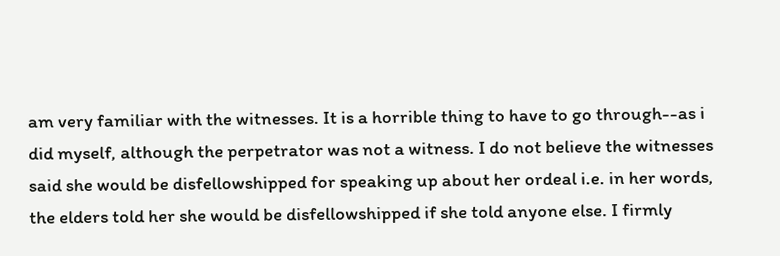am very familiar with the witnesses. It is a horrible thing to have to go through--as i did myself, although the perpetrator was not a witness. I do not believe the witnesses said she would be disfellowshipped for speaking up about her ordeal i.e. in her words, the elders told her she would be disfellowshipped if she told anyone else. I firmly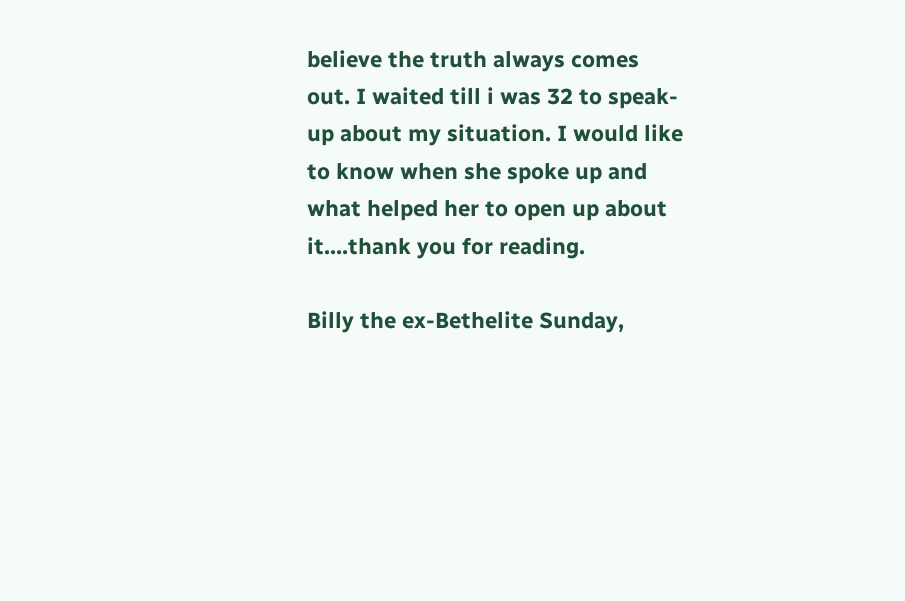believe the truth always comes out. I waited till i was 32 to speak-up about my situation. I would like to know when she spoke up and what helped her to open up about it....thank you for reading.

Billy the ex-Bethelite Sunday,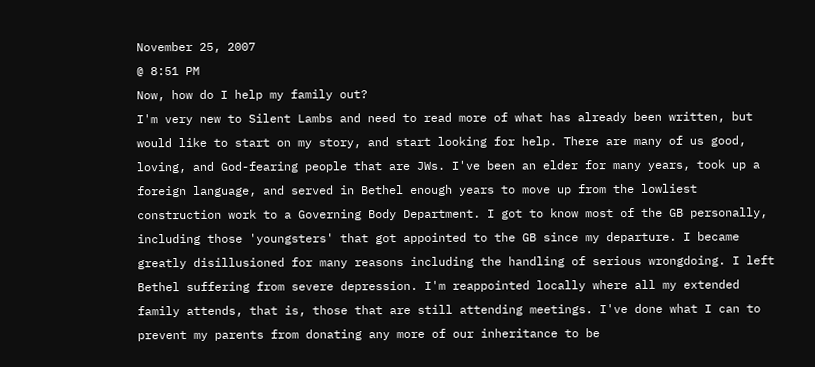November 25, 2007
@ 8:51 PM
Now, how do I help my family out?
I'm very new to Silent Lambs and need to read more of what has already been written, but would like to start on my story, and start looking for help. There are many of us good, loving, and God-fearing people that are JWs. I've been an elder for many years, took up a foreign language, and served in Bethel enough years to move up from the lowliest construction work to a Governing Body Department. I got to know most of the GB personally, including those 'youngsters' that got appointed to the GB since my departure. I became greatly disillusioned for many reasons including the handling of serious wrongdoing. I left Bethel suffering from severe depression. I'm reappointed locally where all my extended family attends, that is, those that are still attending meetings. I've done what I can to prevent my parents from donating any more of our inheritance to be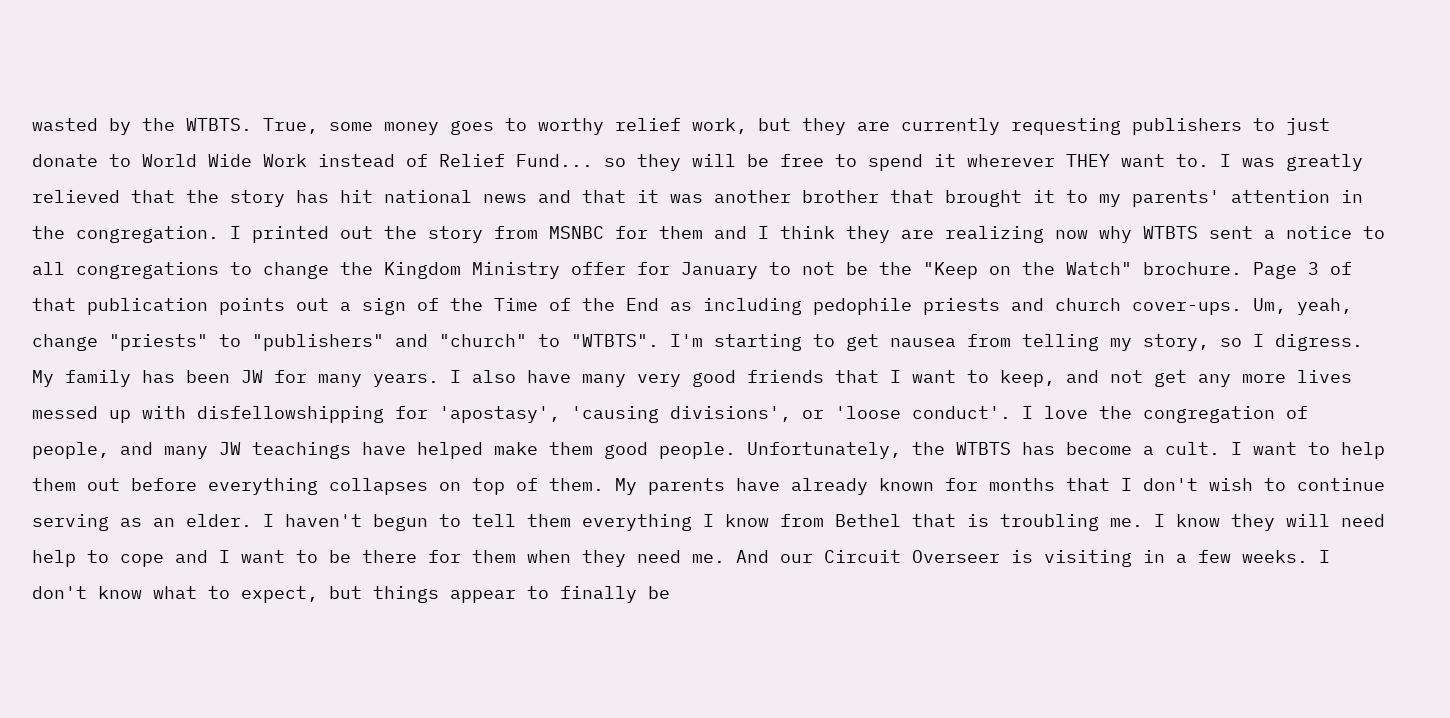wasted by the WTBTS. True, some money goes to worthy relief work, but they are currently requesting publishers to just donate to World Wide Work instead of Relief Fund... so they will be free to spend it wherever THEY want to. I was greatly relieved that the story has hit national news and that it was another brother that brought it to my parents' attention in the congregation. I printed out the story from MSNBC for them and I think they are realizing now why WTBTS sent a notice to all congregations to change the Kingdom Ministry offer for January to not be the "Keep on the Watch" brochure. Page 3 of that publication points out a sign of the Time of the End as including pedophile priests and church cover-ups. Um, yeah, change "priests" to "publishers" and "church" to "WTBTS". I'm starting to get nausea from telling my story, so I digress. My family has been JW for many years. I also have many very good friends that I want to keep, and not get any more lives messed up with disfellowshipping for 'apostasy', 'causing divisions', or 'loose conduct'. I love the congregation of people, and many JW teachings have helped make them good people. Unfortunately, the WTBTS has become a cult. I want to help them out before everything collapses on top of them. My parents have already known for months that I don't wish to continue serving as an elder. I haven't begun to tell them everything I know from Bethel that is troubling me. I know they will need help to cope and I want to be there for them when they need me. And our Circuit Overseer is visiting in a few weeks. I don't know what to expect, but things appear to finally be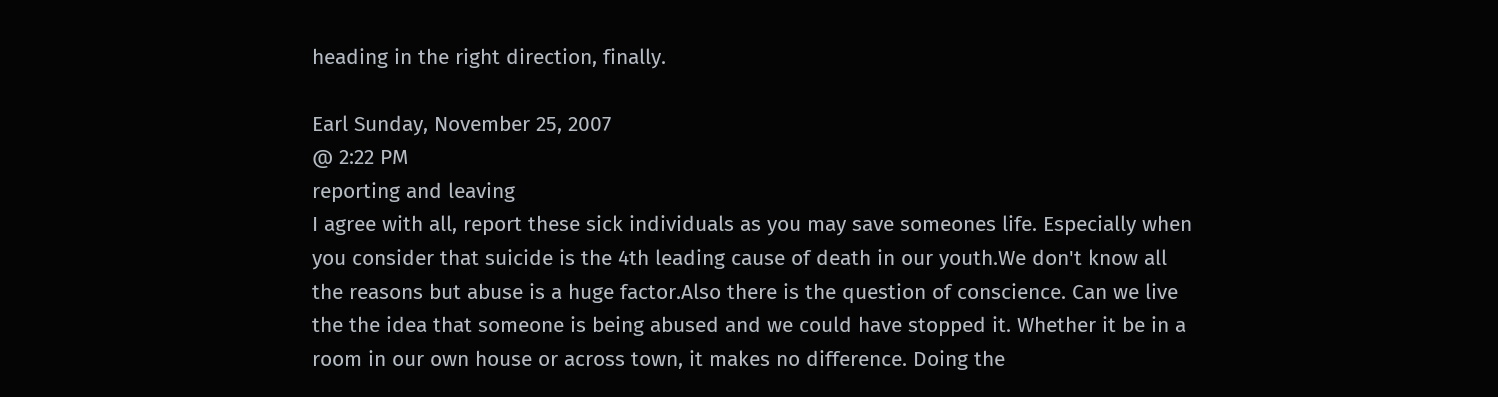heading in the right direction, finally.

Earl Sunday, November 25, 2007
@ 2:22 PM
reporting and leaving
I agree with all, report these sick individuals as you may save someones life. Especially when you consider that suicide is the 4th leading cause of death in our youth.We don't know all the reasons but abuse is a huge factor.Also there is the question of conscience. Can we live the the idea that someone is being abused and we could have stopped it. Whether it be in a room in our own house or across town, it makes no difference. Doing the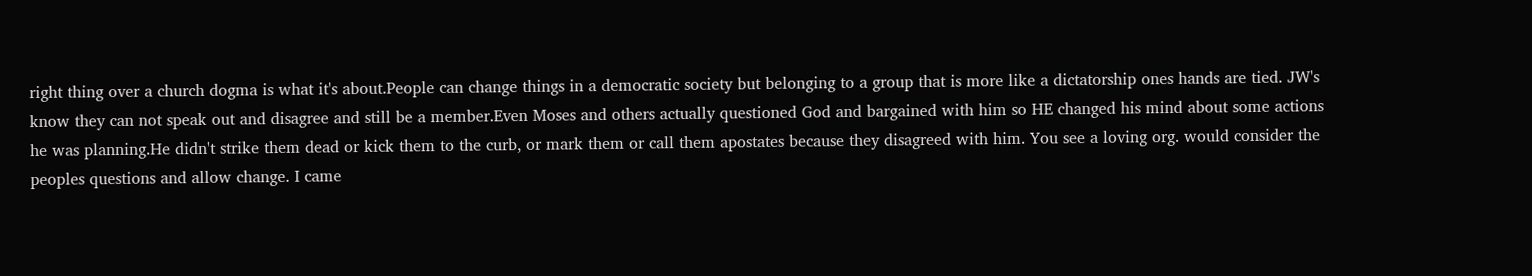right thing over a church dogma is what it's about.People can change things in a democratic society but belonging to a group that is more like a dictatorship ones hands are tied. JW's know they can not speak out and disagree and still be a member.Even Moses and others actually questioned God and bargained with him so HE changed his mind about some actions he was planning.He didn't strike them dead or kick them to the curb, or mark them or call them apostates because they disagreed with him. You see a loving org. would consider the peoples questions and allow change. I came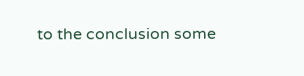to the conclusion some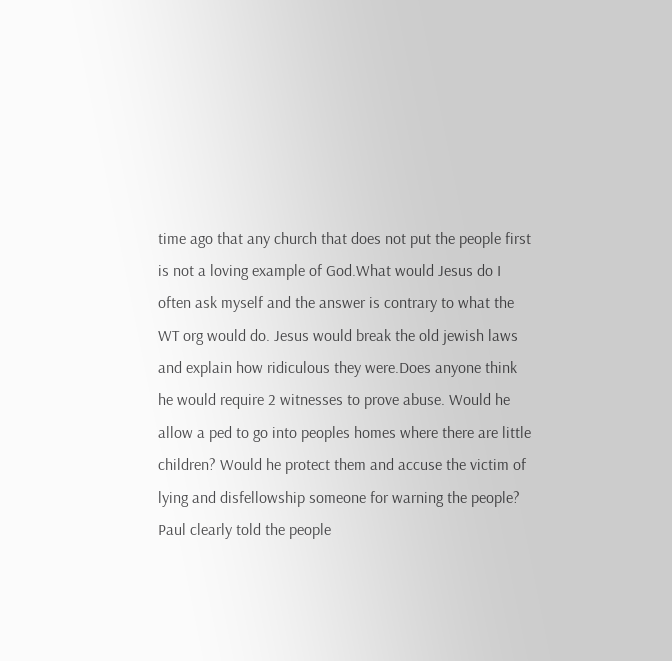time ago that any church that does not put the people first is not a loving example of God.What would Jesus do I often ask myself and the answer is contrary to what the WT org would do. Jesus would break the old jewish laws and explain how ridiculous they were.Does anyone think he would require 2 witnesses to prove abuse. Would he allow a ped to go into peoples homes where there are little children? Would he protect them and accuse the victim of lying and disfellowship someone for warning the people? Paul clearly told the people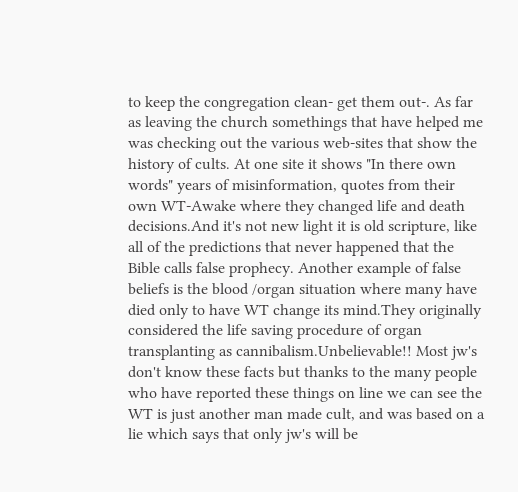to keep the congregation clean- get them out-. As far as leaving the church somethings that have helped me was checking out the various web-sites that show the history of cults. At one site it shows "In there own words" years of misinformation, quotes from their own WT-Awake where they changed life and death decisions.And it's not new light it is old scripture, like all of the predictions that never happened that the Bible calls false prophecy. Another example of false beliefs is the blood /organ situation where many have died only to have WT change its mind.They originally considered the life saving procedure of organ transplanting as cannibalism.Unbelievable!! Most jw's don't know these facts but thanks to the many people who have reported these things on line we can see the WT is just another man made cult, and was based on a lie which says that only jw's will be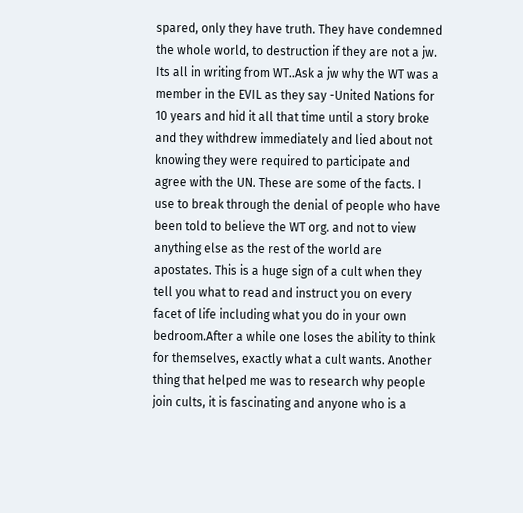spared, only they have truth. They have condemned the whole world, to destruction if they are not a jw. Its all in writing from WT..Ask a jw why the WT was a member in the EVIL as they say -United Nations for 10 years and hid it all that time until a story broke and they withdrew immediately and lied about not knowing they were required to participate and agree with the UN. These are some of the facts. I use to break through the denial of people who have been told to believe the WT org. and not to view anything else as the rest of the world are apostates. This is a huge sign of a cult when they tell you what to read and instruct you on every facet of life including what you do in your own bedroom.After a while one loses the ability to think for themselves, exactly what a cult wants. Another thing that helped me was to research why people join cults, it is fascinating and anyone who is a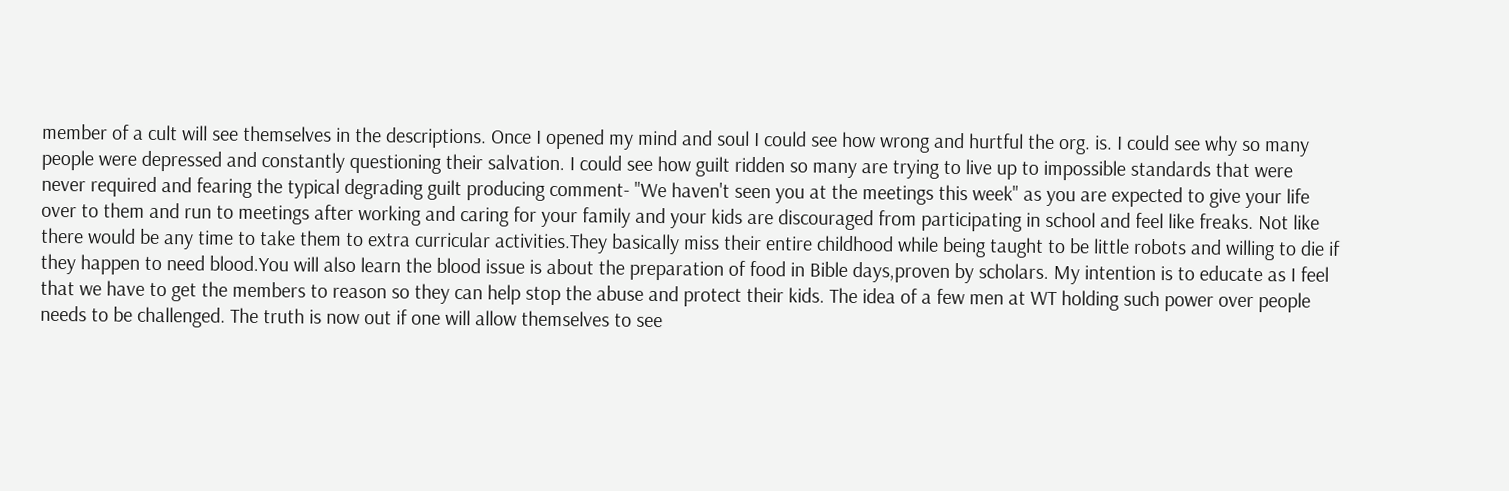member of a cult will see themselves in the descriptions. Once I opened my mind and soul I could see how wrong and hurtful the org. is. I could see why so many people were depressed and constantly questioning their salvation. I could see how guilt ridden so many are trying to live up to impossible standards that were never required and fearing the typical degrading guilt producing comment- "We haven't seen you at the meetings this week" as you are expected to give your life over to them and run to meetings after working and caring for your family and your kids are discouraged from participating in school and feel like freaks. Not like there would be any time to take them to extra curricular activities.They basically miss their entire childhood while being taught to be little robots and willing to die if they happen to need blood.You will also learn the blood issue is about the preparation of food in Bible days,proven by scholars. My intention is to educate as I feel that we have to get the members to reason so they can help stop the abuse and protect their kids. The idea of a few men at WT holding such power over people needs to be challenged. The truth is now out if one will allow themselves to see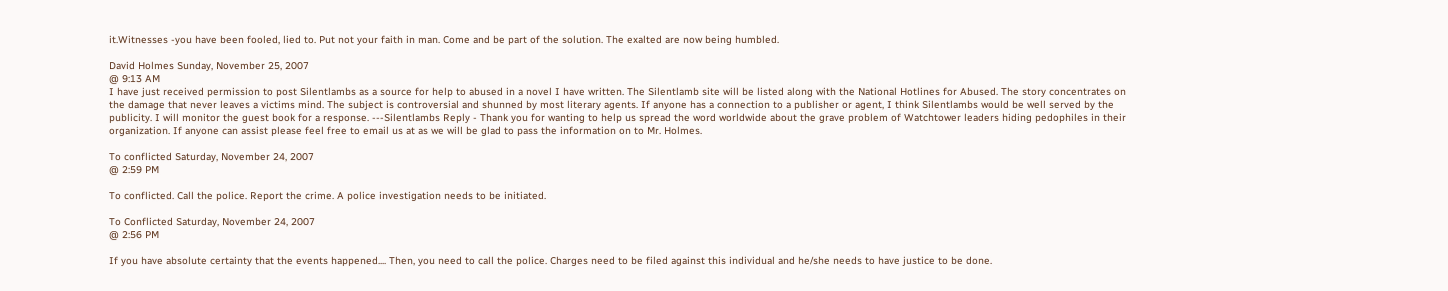it.Witnesses -you have been fooled, lied to. Put not your faith in man. Come and be part of the solution. The exalted are now being humbled.

David Holmes Sunday, November 25, 2007
@ 9:13 AM
I have just received permission to post Silentlambs as a source for help to abused in a novel I have written. The Silentlamb site will be listed along with the National Hotlines for Abused. The story concentrates on the damage that never leaves a victims mind. The subject is controversial and shunned by most literary agents. If anyone has a connection to a publisher or agent, I think Silentlambs would be well served by the publicity. I will monitor the guest book for a response. ---Silentlambs Reply - Thank you for wanting to help us spread the word worldwide about the grave problem of Watchtower leaders hiding pedophiles in their organization. If anyone can assist please feel free to email us at as we will be glad to pass the information on to Mr. Holmes.

To conflicted Saturday, November 24, 2007
@ 2:59 PM

To conflicted. Call the police. Report the crime. A police investigation needs to be initiated.

To Conflicted Saturday, November 24, 2007
@ 2:56 PM

If you have absolute certainty that the events happened.... Then, you need to call the police. Charges need to be filed against this individual and he/she needs to have justice to be done.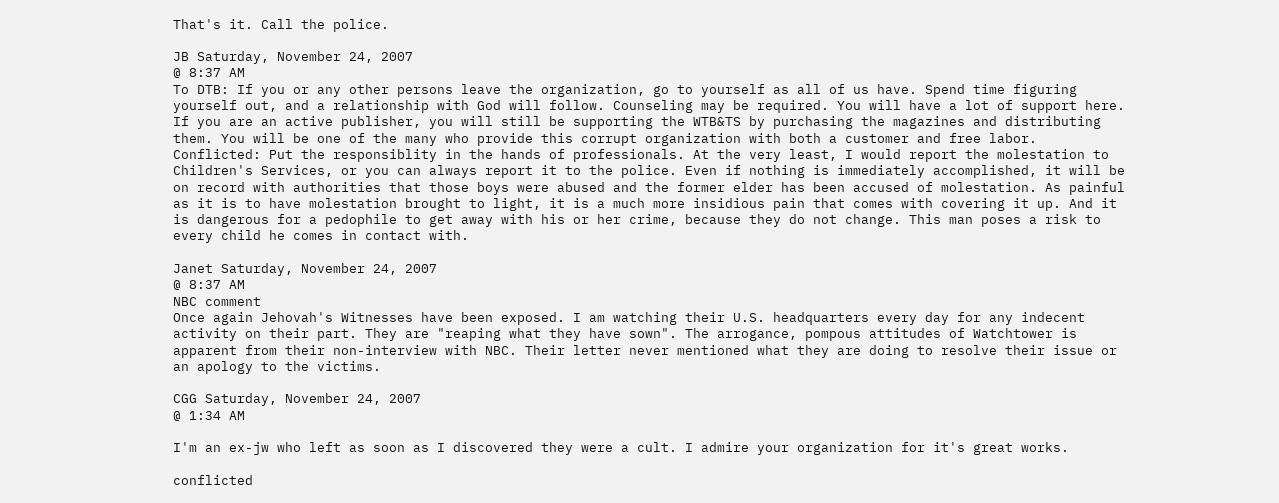That's it. Call the police.

JB Saturday, November 24, 2007
@ 8:37 AM
To DTB: If you or any other persons leave the organization, go to yourself as all of us have. Spend time figuring yourself out, and a relationship with God will follow. Counseling may be required. You will have a lot of support here. If you are an active publisher, you will still be supporting the WTB&TS by purchasing the magazines and distributing them. You will be one of the many who provide this corrupt organization with both a customer and free labor. Conflicted: Put the responsiblity in the hands of professionals. At the very least, I would report the molestation to Children's Services, or you can always report it to the police. Even if nothing is immediately accomplished, it will be on record with authorities that those boys were abused and the former elder has been accused of molestation. As painful as it is to have molestation brought to light, it is a much more insidious pain that comes with covering it up. And it is dangerous for a pedophile to get away with his or her crime, because they do not change. This man poses a risk to every child he comes in contact with.

Janet Saturday, November 24, 2007
@ 8:37 AM
NBC comment
Once again Jehovah's Witnesses have been exposed. I am watching their U.S. headquarters every day for any indecent activity on their part. They are "reaping what they have sown". The arrogance, pompous attitudes of Watchtower is apparent from their non-interview with NBC. Their letter never mentioned what they are doing to resolve their issue or an apology to the victims.

CGG Saturday, November 24, 2007
@ 1:34 AM

I'm an ex-jw who left as soon as I discovered they were a cult. I admire your organization for it's great works.

conflicted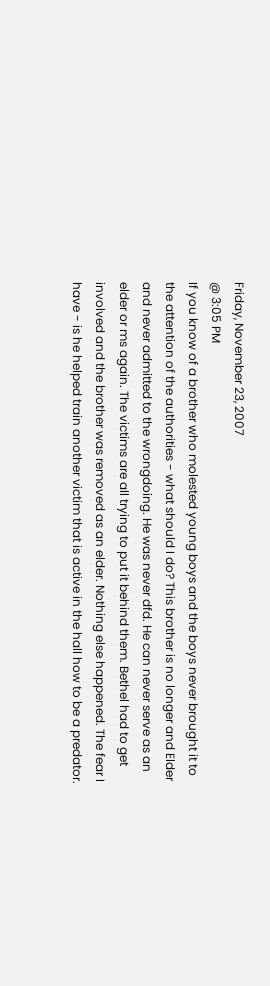Friday, November 23, 2007
@ 3:05 PM
If you know of a brother who molested young boys and the boys never brought it to the attention of the authorities - what should I do? This brother is no longer and Elder and never admitted to the wrongdoing. He was never dfd. He can never serve as an elder or ms again. The victims are all trying to put it behind them. Bethel had to get involved and the brother was removed as an elder. Nothing else happened. The fear I have - is he helped train another victim that is active in the hall how to be a predator.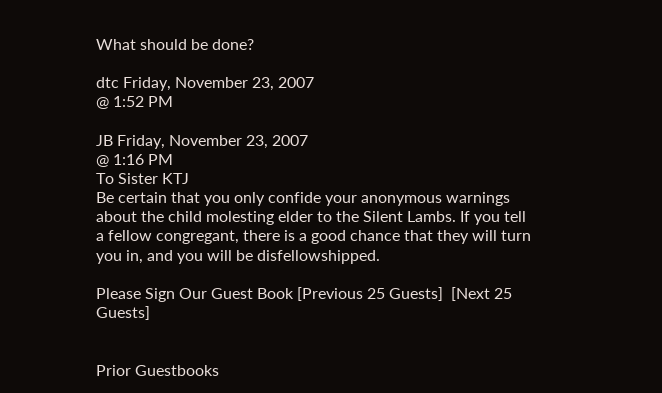What should be done?

dtc Friday, November 23, 2007
@ 1:52 PM

JB Friday, November 23, 2007
@ 1:16 PM
To Sister KTJ
Be certain that you only confide your anonymous warnings about the child molesting elder to the Silent Lambs. If you tell a fellow congregant, there is a good chance that they will turn you in, and you will be disfellowshipped.

Please Sign Our Guest Book [Previous 25 Guests]  [Next 25 Guests]


Prior Guestbooks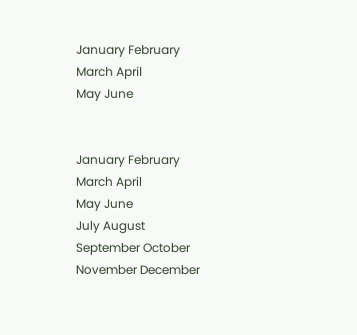January February
March April
May June


January February
March April
May June
July August
September October
November December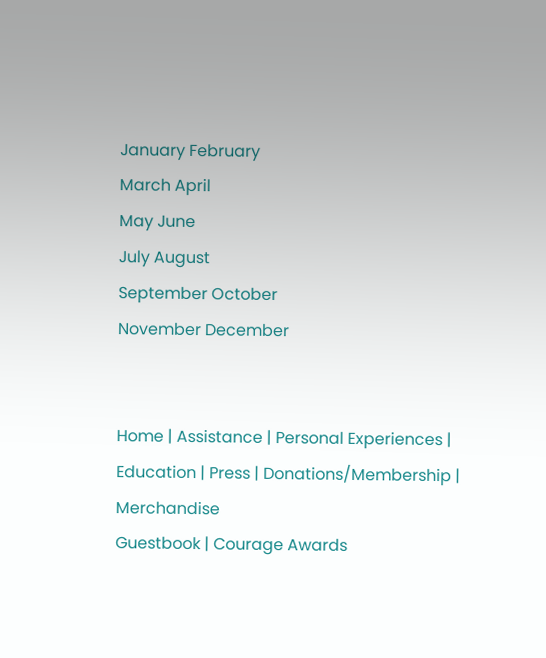January February
March April
May June
July August
September October
November December


Home | Assistance | Personal Experiences | Education | Press | Donations/Membership | Merchandise
Guestbook | Courage Awards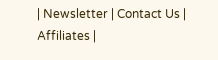| Newsletter | Contact Us | Affiliates |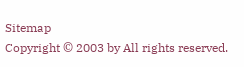Sitemap
Copyright © 2003 by All rights reserved.